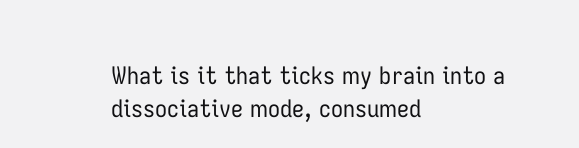What is it that ticks my brain into a dissociative mode, consumed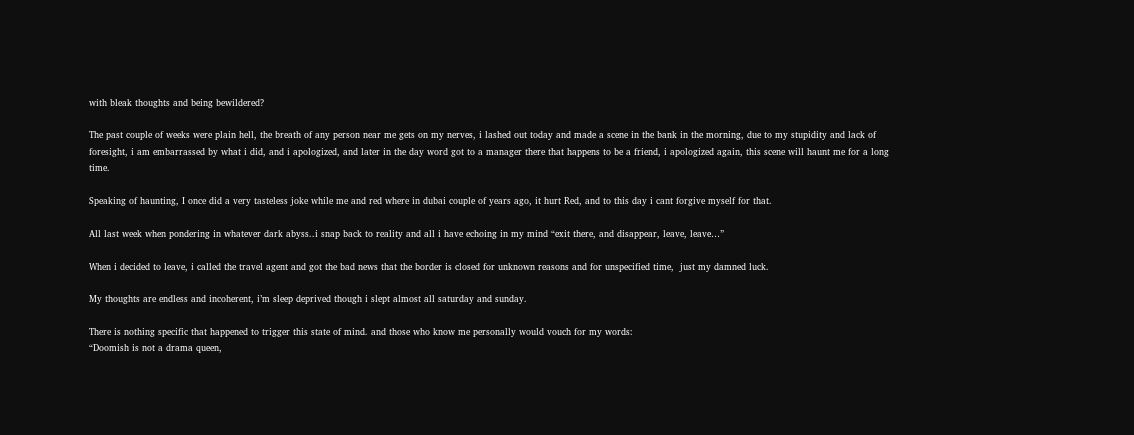with bleak thoughts and being bewildered?

The past couple of weeks were plain hell, the breath of any person near me gets on my nerves, i lashed out today and made a scene in the bank in the morning, due to my stupidity and lack of foresight, i am embarrassed by what i did, and i apologized, and later in the day word got to a manager there that happens to be a friend, i apologized again, this scene will haunt me for a long time.

Speaking of haunting, I once did a very tasteless joke while me and red where in dubai couple of years ago, it hurt Red, and to this day i cant forgive myself for that.

All last week when pondering in whatever dark abyss..i snap back to reality and all i have echoing in my mind “exit there, and disappear, leave, leave…”

When i decided to leave, i called the travel agent and got the bad news that the border is closed for unknown reasons and for unspecified time,  just my damned luck.

My thoughts are endless and incoherent, i’m sleep deprived though i slept almost all saturday and sunday.

There is nothing specific that happened to trigger this state of mind. and those who know me personally would vouch for my words:
“Doomish is not a drama queen,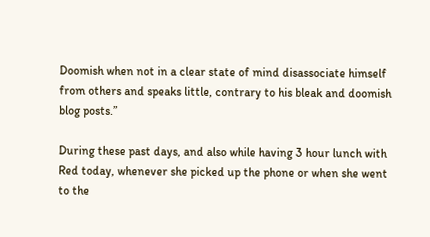Doomish when not in a clear state of mind disassociate himself from others and speaks little, contrary to his bleak and doomish blog posts.”

During these past days, and also while having 3 hour lunch with Red today, whenever she picked up the phone or when she went to the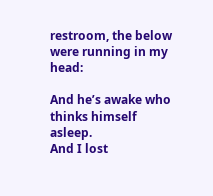restroom, the below were running in my head:

And he’s awake who thinks himself asleep.
And I lost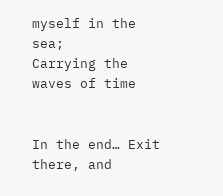myself in the sea;
Carrying the waves of time


In the end… Exit there, and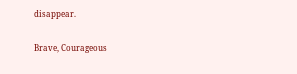disappear.

Brave, Courageous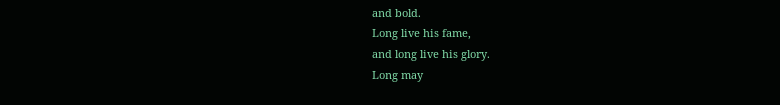and bold.
Long live his fame,
and long live his glory.
Long may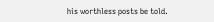his worthless posts be told.